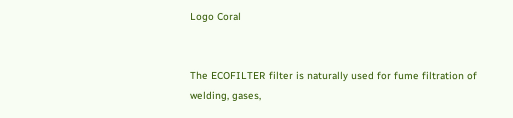Logo Coral


The ECOFILTER filter is naturally used for fume filtration of welding, gases,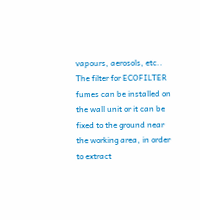vapours, aerosols, etc.. The filter for ECOFILTER fumes can be installed on the wall unit or it can be fixed to the ground near the working area, in order to extract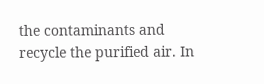the contaminants and recycle the purified air. In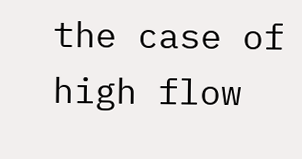the case of high flow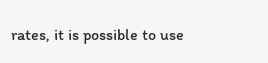rates, it is possible to use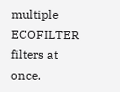multiple ECOFILTER filters at once.